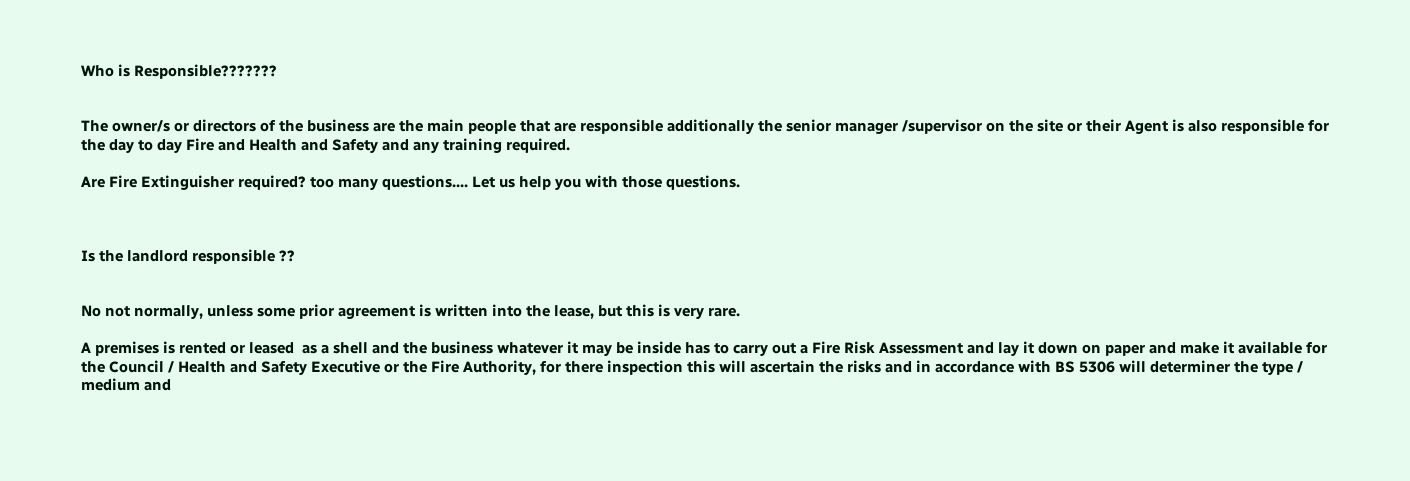Who is Responsible???????


The owner/s or directors of the business are the main people that are responsible additionally the senior manager /supervisor on the site or their Agent is also responsible for the day to day Fire and Health and Safety and any training required.

Are Fire Extinguisher required? too many questions.... Let us help you with those questions.



Is the landlord responsible ??


No not normally, unless some prior agreement is written into the lease, but this is very rare.

A premises is rented or leased  as a shell and the business whatever it may be inside has to carry out a Fire Risk Assessment and lay it down on paper and make it available for the Council / Health and Safety Executive or the Fire Authority, for there inspection this will ascertain the risks and in accordance with BS 5306 will determiner the type / medium and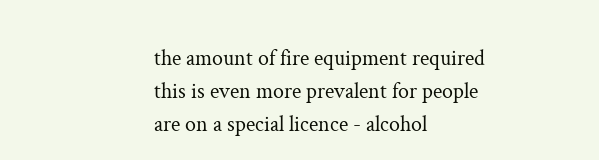the amount of fire equipment required this is even more prevalent for people are on a special licence - alcohol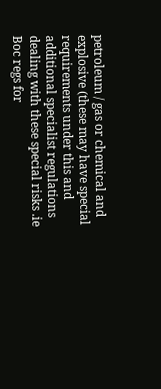petroleum / gas or chemical and explosive (these may have special requirements under this and additional specialist regulations dealing with these special risks .ie Boc regs for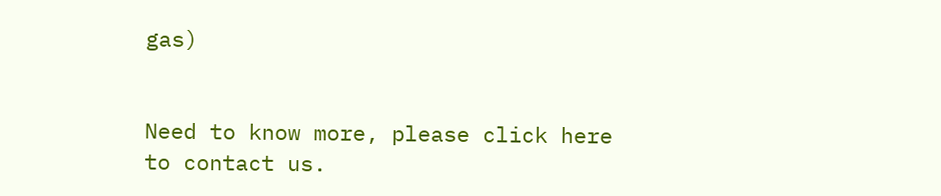gas)


Need to know more, please click here to contact us.